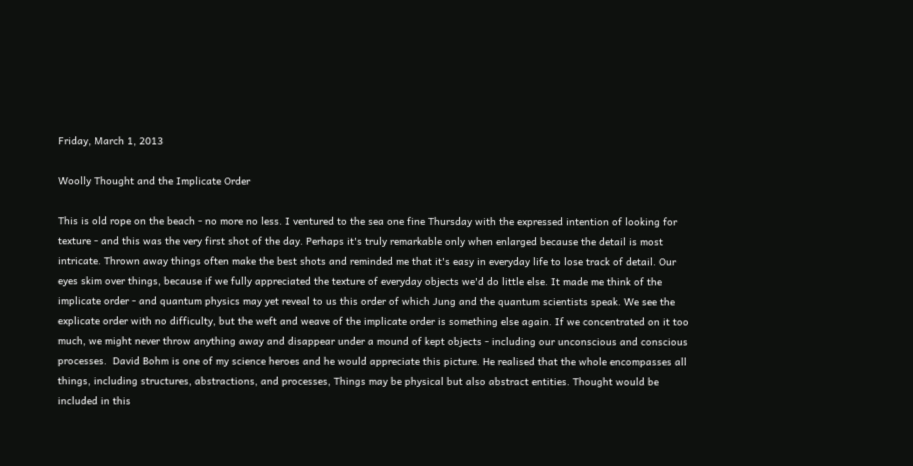Friday, March 1, 2013

Woolly Thought and the Implicate Order

This is old rope on the beach - no more no less. I ventured to the sea one fine Thursday with the expressed intention of looking for texture - and this was the very first shot of the day. Perhaps it's truly remarkable only when enlarged because the detail is most intricate. Thrown away things often make the best shots and reminded me that it's easy in everyday life to lose track of detail. Our eyes skim over things, because if we fully appreciated the texture of everyday objects we'd do little else. It made me think of the implicate order - and quantum physics may yet reveal to us this order of which Jung and the quantum scientists speak. We see the explicate order with no difficulty, but the weft and weave of the implicate order is something else again. If we concentrated on it too much, we might never throw anything away and disappear under a mound of kept objects - including our unconscious and conscious processes.  David Bohm is one of my science heroes and he would appreciate this picture. He realised that the whole encompasses all things, including structures, abstractions, and processes, Things may be physical but also abstract entities. Thought would be included in this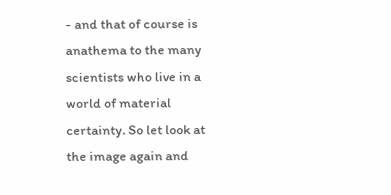- and that of course is anathema to the many scientists who live in a world of material certainty. So let look at the image again and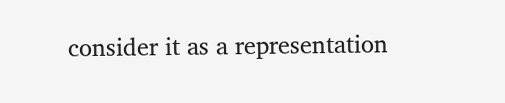consider it as a representation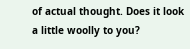of actual thought. Does it look a little woolly to you?